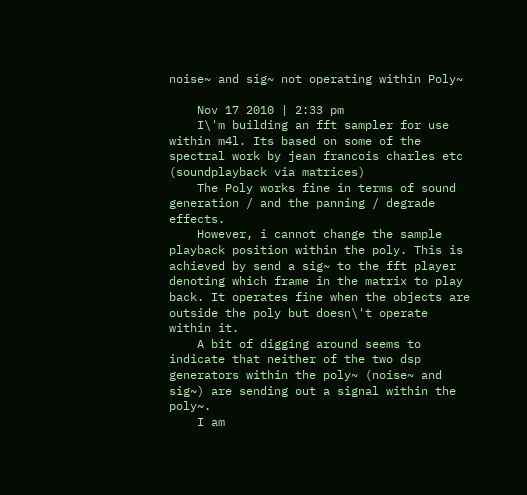noise~ and sig~ not operating within Poly~

    Nov 17 2010 | 2:33 pm
    I\'m building an fft sampler for use within m4l. Its based on some of the spectral work by jean francois charles etc (soundplayback via matrices)
    The Poly works fine in terms of sound generation / and the panning / degrade effects.
    However, i cannot change the sample playback position within the poly. This is achieved by send a sig~ to the fft player denoting which frame in the matrix to play back. It operates fine when the objects are outside the poly but doesn\'t operate within it.
    A bit of digging around seems to indicate that neither of the two dsp generators within the poly~ (noise~ and sig~) are sending out a signal within the poly~.
    I am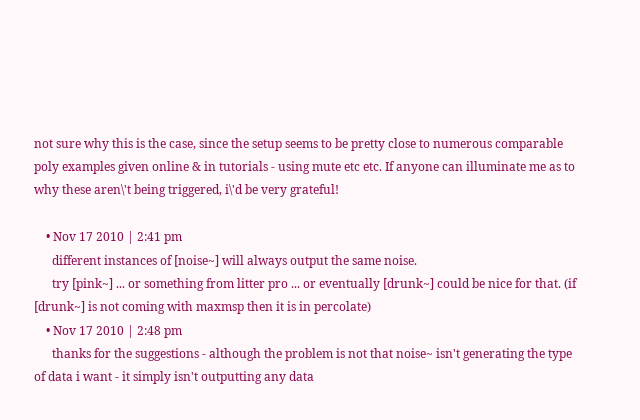not sure why this is the case, since the setup seems to be pretty close to numerous comparable poly examples given online & in tutorials - using mute etc etc. If anyone can illuminate me as to why these aren\'t being triggered, i\'d be very grateful!

    • Nov 17 2010 | 2:41 pm
      different instances of [noise~] will always output the same noise.
      try [pink~] ... or something from litter pro ... or eventually [drunk~] could be nice for that. (if [drunk~] is not coming with maxmsp then it is in percolate)
    • Nov 17 2010 | 2:48 pm
      thanks for the suggestions - although the problem is not that noise~ isn't generating the type of data i want - it simply isn't outputting any data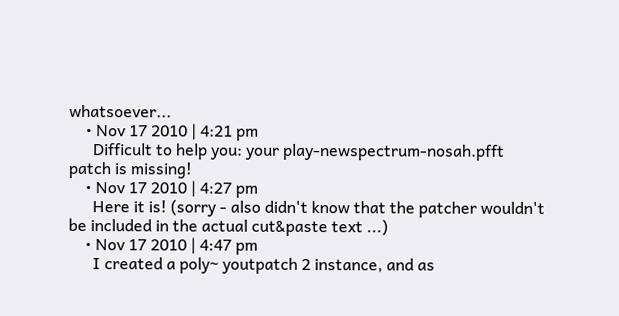whatsoever...
    • Nov 17 2010 | 4:21 pm
      Difficult to help you: your play-newspectrum-nosah.pfft patch is missing!
    • Nov 17 2010 | 4:27 pm
      Here it is! (sorry - also didn't know that the patcher wouldn't be included in the actual cut&paste text ...)
    • Nov 17 2010 | 4:47 pm
      I created a poly~ youtpatch 2 instance, and as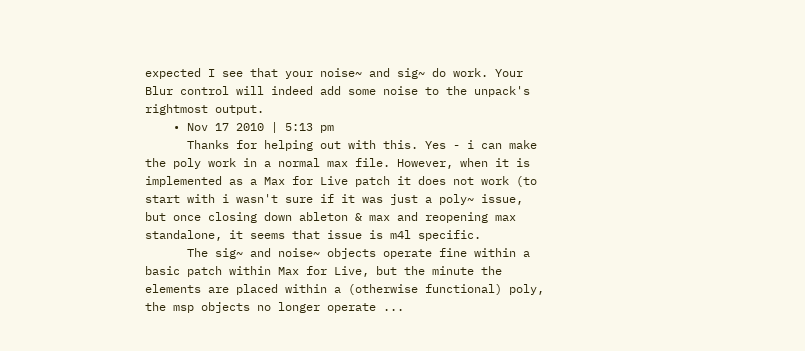expected I see that your noise~ and sig~ do work. Your Blur control will indeed add some noise to the unpack's rightmost output.
    • Nov 17 2010 | 5:13 pm
      Thanks for helping out with this. Yes - i can make the poly work in a normal max file. However, when it is implemented as a Max for Live patch it does not work (to start with i wasn't sure if it was just a poly~ issue, but once closing down ableton & max and reopening max standalone, it seems that issue is m4l specific.
      The sig~ and noise~ objects operate fine within a basic patch within Max for Live, but the minute the elements are placed within a (otherwise functional) poly, the msp objects no longer operate ...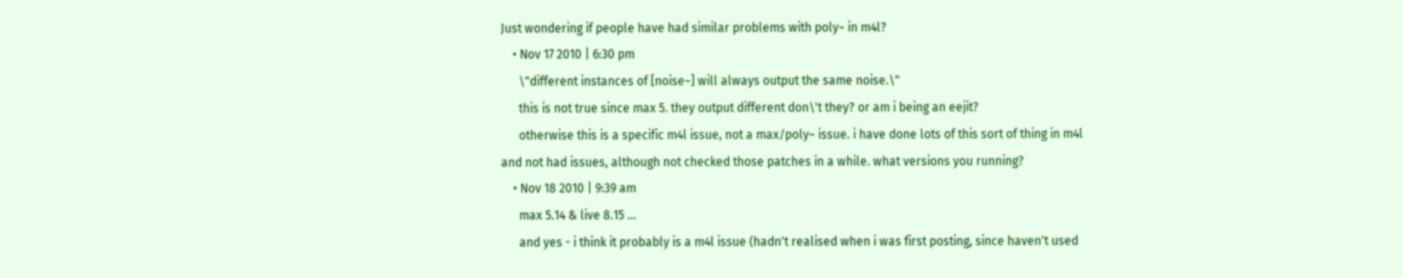Just wondering if people have had similar problems with poly~ in m4l?
    • Nov 17 2010 | 6:30 pm
      \"different instances of [noise~] will always output the same noise.\"
      this is not true since max 5. they output different don\'t they? or am i being an eejit?
      otherwise this is a specific m4l issue, not a max/poly~ issue. i have done lots of this sort of thing in m4l and not had issues, although not checked those patches in a while. what versions you running?
    • Nov 18 2010 | 9:39 am
      max 5.14 & live 8.15 ...
      and yes - i think it probably is a m4l issue (hadn't realised when i was first posting, since haven't used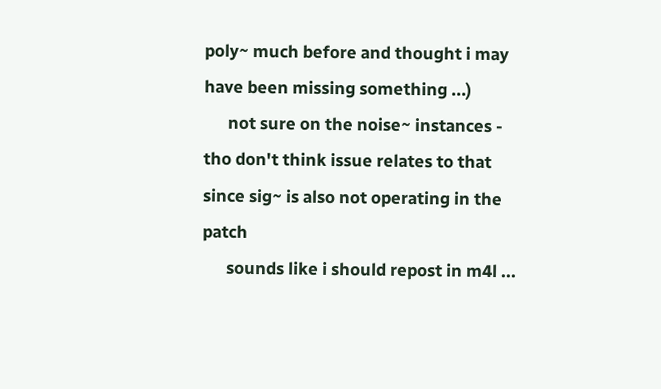poly~ much before and thought i may have been missing something ...)
      not sure on the noise~ instances - tho don't think issue relates to that since sig~ is also not operating in the patch
      sounds like i should repost in m4l ...